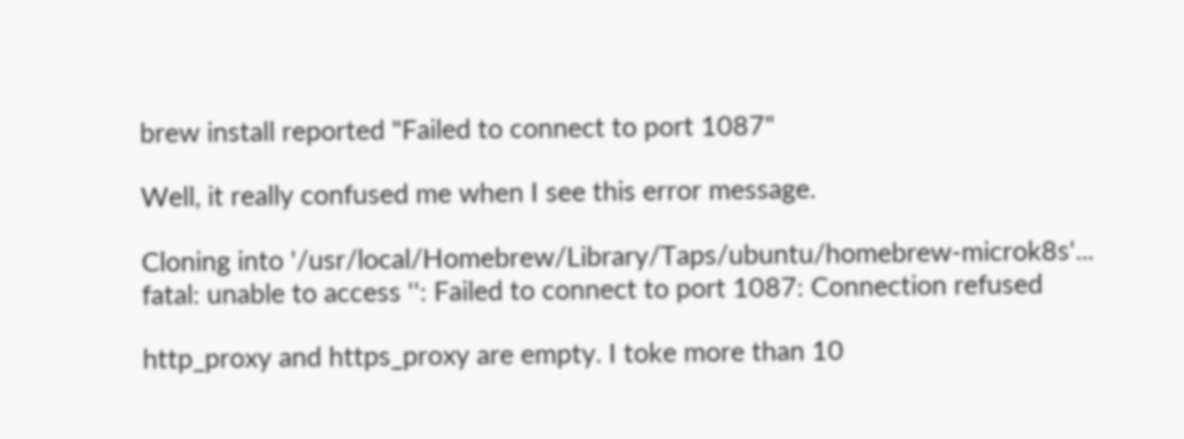brew install reported "Failed to connect to port 1087"

Well, it really confused me when I see this error message.

Cloning into '/usr/local/Homebrew/Library/Taps/ubuntu/homebrew-microk8s'...
fatal: unable to access '': Failed to connect to port 1087: Connection refused

http_proxy and https_proxy are empty. I toke more than 10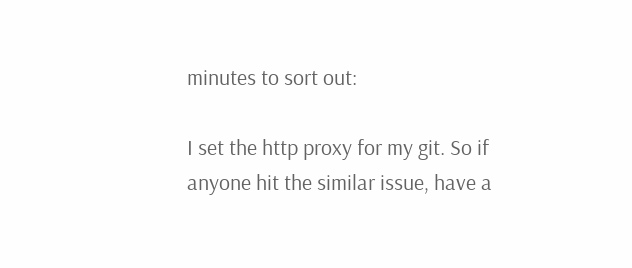minutes to sort out:

I set the http proxy for my git. So if anyone hit the similar issue, have a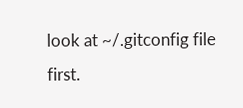look at ~/.gitconfig file first.